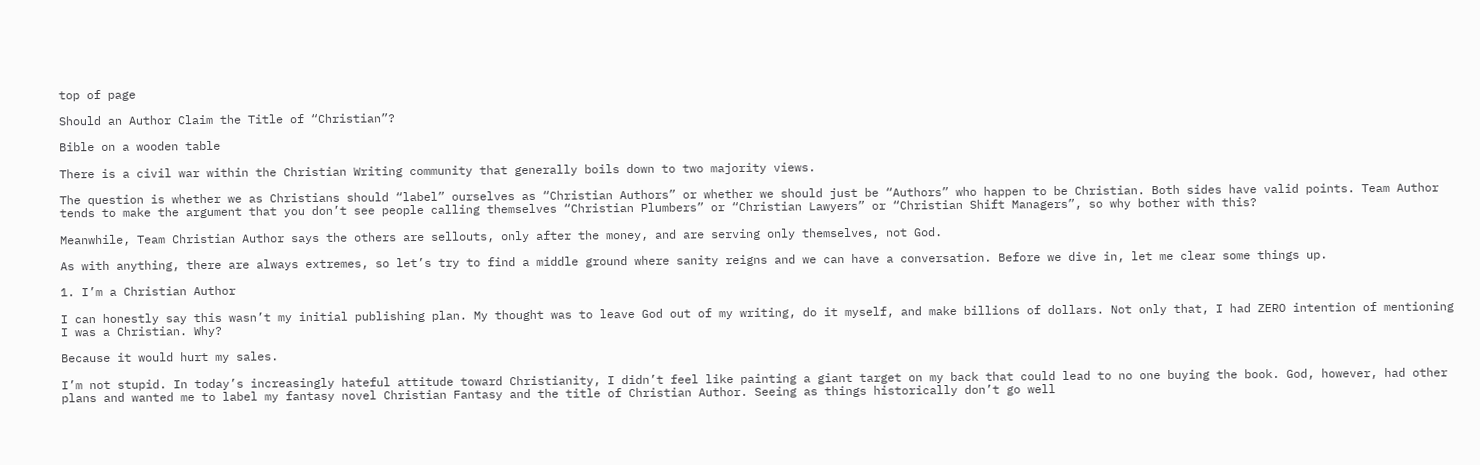top of page

Should an Author Claim the Title of “Christian”?

Bible on a wooden table

There is a civil war within the Christian Writing community that generally boils down to two majority views.

The question is whether we as Christians should “label” ourselves as “Christian Authors” or whether we should just be “Authors” who happen to be Christian. Both sides have valid points. Team Author tends to make the argument that you don’t see people calling themselves “Christian Plumbers” or “Christian Lawyers” or “Christian Shift Managers”, so why bother with this?

Meanwhile, Team Christian Author says the others are sellouts, only after the money, and are serving only themselves, not God.

As with anything, there are always extremes, so let’s try to find a middle ground where sanity reigns and we can have a conversation. Before we dive in, let me clear some things up.

1. I’m a Christian Author

I can honestly say this wasn’t my initial publishing plan. My thought was to leave God out of my writing, do it myself, and make billions of dollars. Not only that, I had ZERO intention of mentioning I was a Christian. Why?

Because it would hurt my sales.

I’m not stupid. In today’s increasingly hateful attitude toward Christianity, I didn’t feel like painting a giant target on my back that could lead to no one buying the book. God, however, had other plans and wanted me to label my fantasy novel Christian Fantasy and the title of Christian Author. Seeing as things historically don’t go well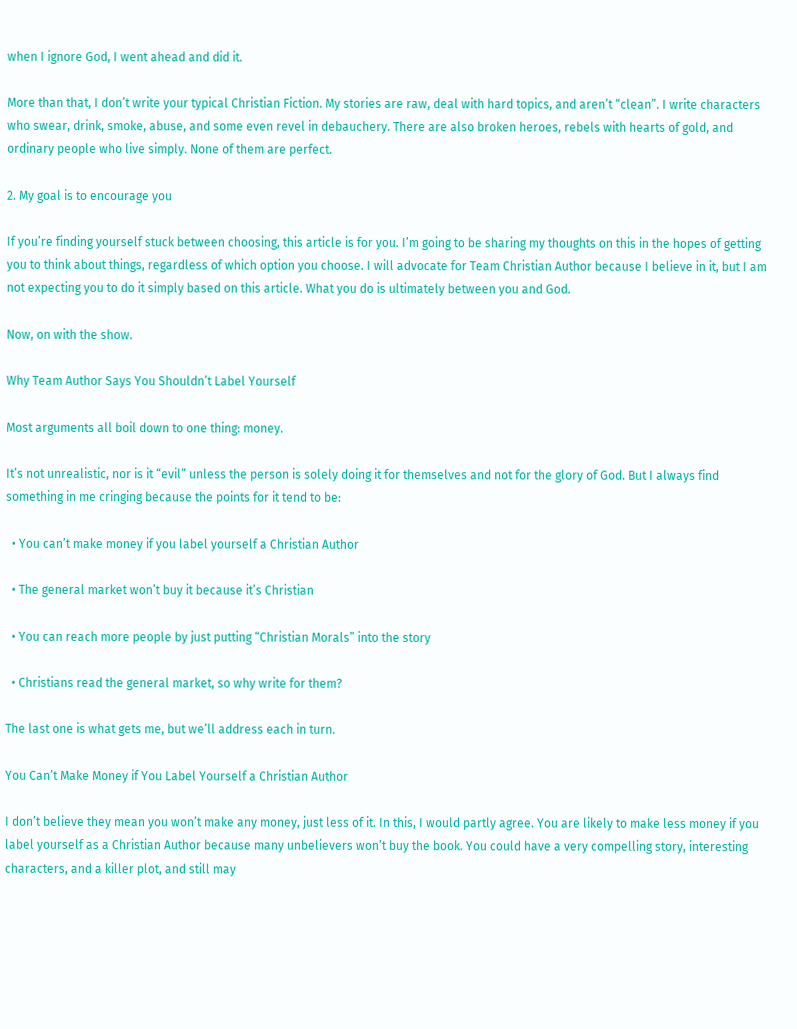when I ignore God, I went ahead and did it.

More than that, I don’t write your typical Christian Fiction. My stories are raw, deal with hard topics, and aren’t “clean”. I write characters who swear, drink, smoke, abuse, and some even revel in debauchery. There are also broken heroes, rebels with hearts of gold, and ordinary people who live simply. None of them are perfect.

2. My goal is to encourage you

If you’re finding yourself stuck between choosing, this article is for you. I’m going to be sharing my thoughts on this in the hopes of getting you to think about things, regardless of which option you choose. I will advocate for Team Christian Author because I believe in it, but I am not expecting you to do it simply based on this article. What you do is ultimately between you and God.

Now, on with the show.

Why Team Author Says You Shouldn’t Label Yourself

Most arguments all boil down to one thing: money.

It’s not unrealistic, nor is it “evil” unless the person is solely doing it for themselves and not for the glory of God. But I always find something in me cringing because the points for it tend to be:

  • You can’t make money if you label yourself a Christian Author

  • The general market won’t buy it because it’s Christian

  • You can reach more people by just putting “Christian Morals” into the story

  • Christians read the general market, so why write for them?

The last one is what gets me, but we’ll address each in turn.

You Can’t Make Money if You Label Yourself a Christian Author

I don’t believe they mean you won’t make any money, just less of it. In this, I would partly agree. You are likely to make less money if you label yourself as a Christian Author because many unbelievers won’t buy the book. You could have a very compelling story, interesting characters, and a killer plot, and still may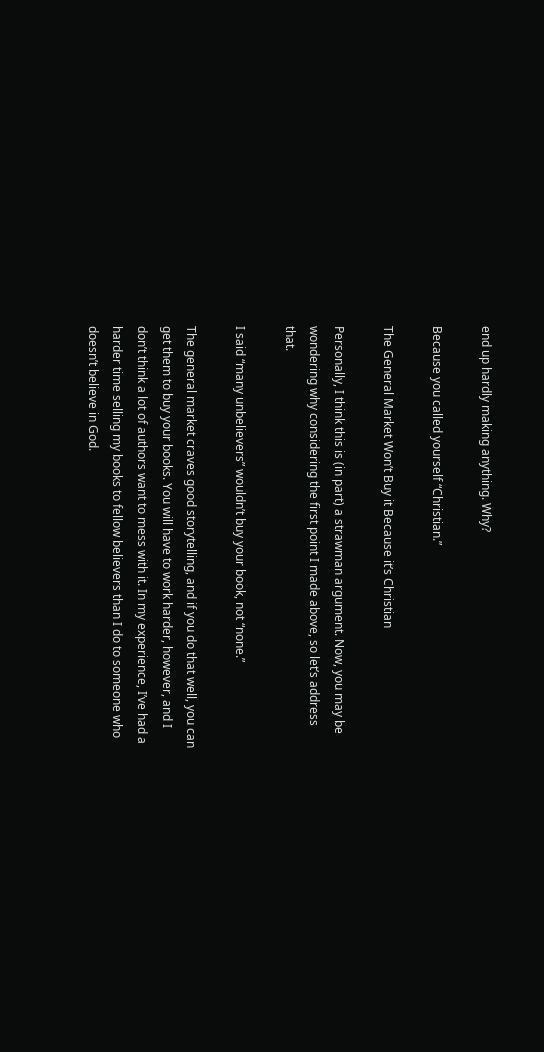end up hardly making anything. Why?

Because you called yourself “Christian.”

The General Market Won’t Buy it Because it’s Christian

Personally, I think this is (in part) a strawman argument. Now, you may be wondering why considering the first point I made above, so let’s address that.

I said “many unbelievers” wouldn’t buy your book, not “none.”

The general market craves good storytelling, and if you do that well, you can get them to buy your books. You will have to work harder, however, and I don’t think a lot of authors want to mess with it. In my experience, I’ve had a harder time selling my books to fellow believers than I do to someone who doesn’t believe in God.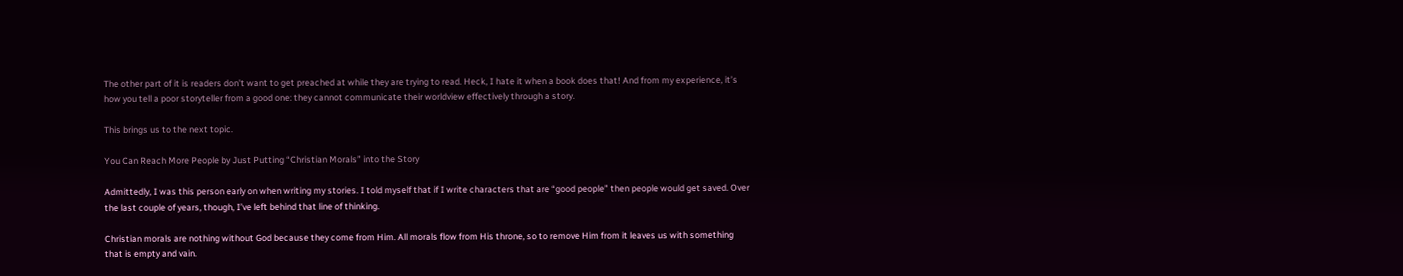The other part of it is readers don’t want to get preached at while they are trying to read. Heck, I hate it when a book does that! And from my experience, it’s how you tell a poor storyteller from a good one: they cannot communicate their worldview effectively through a story.

This brings us to the next topic.

You Can Reach More People by Just Putting “Christian Morals” into the Story

Admittedly, I was this person early on when writing my stories. I told myself that if I write characters that are “good people” then people would get saved. Over the last couple of years, though, I’ve left behind that line of thinking.

Christian morals are nothing without God because they come from Him. All morals flow from His throne, so to remove Him from it leaves us with something that is empty and vain.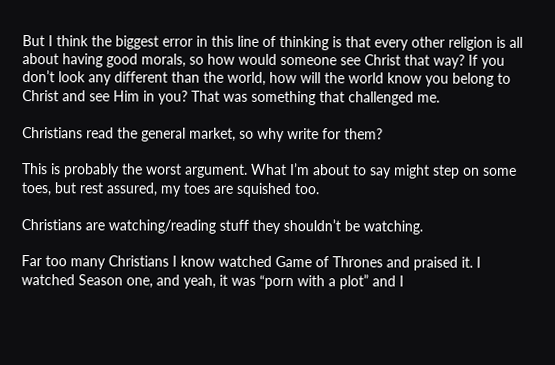But I think the biggest error in this line of thinking is that every other religion is all about having good morals, so how would someone see Christ that way? If you don’t look any different than the world, how will the world know you belong to Christ and see Him in you? That was something that challenged me.

Christians read the general market, so why write for them?

This is probably the worst argument. What I’m about to say might step on some toes, but rest assured, my toes are squished too.

Christians are watching/reading stuff they shouldn’t be watching.

Far too many Christians I know watched Game of Thrones and praised it. I watched Season one, and yeah, it was “porn with a plot” and I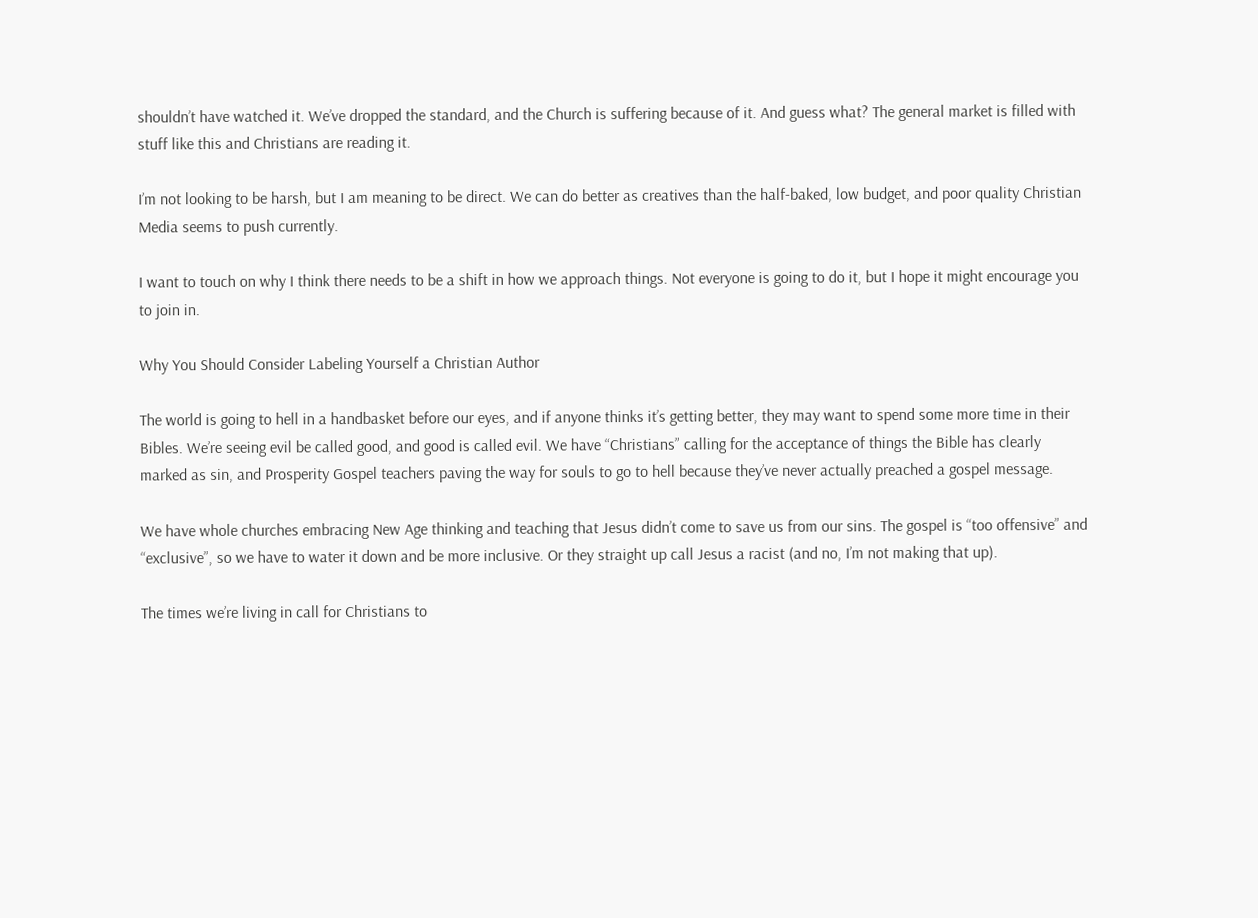shouldn’t have watched it. We’ve dropped the standard, and the Church is suffering because of it. And guess what? The general market is filled with stuff like this and Christians are reading it.

I’m not looking to be harsh, but I am meaning to be direct. We can do better as creatives than the half-baked, low budget, and poor quality Christian Media seems to push currently.

I want to touch on why I think there needs to be a shift in how we approach things. Not everyone is going to do it, but I hope it might encourage you to join in.

Why You Should Consider Labeling Yourself a Christian Author

The world is going to hell in a handbasket before our eyes, and if anyone thinks it’s getting better, they may want to spend some more time in their Bibles. We’re seeing evil be called good, and good is called evil. We have “Christians” calling for the acceptance of things the Bible has clearly marked as sin, and Prosperity Gospel teachers paving the way for souls to go to hell because they’ve never actually preached a gospel message.

We have whole churches embracing New Age thinking and teaching that Jesus didn’t come to save us from our sins. The gospel is “too offensive” and “exclusive”, so we have to water it down and be more inclusive. Or they straight up call Jesus a racist (and no, I’m not making that up).

The times we’re living in call for Christians to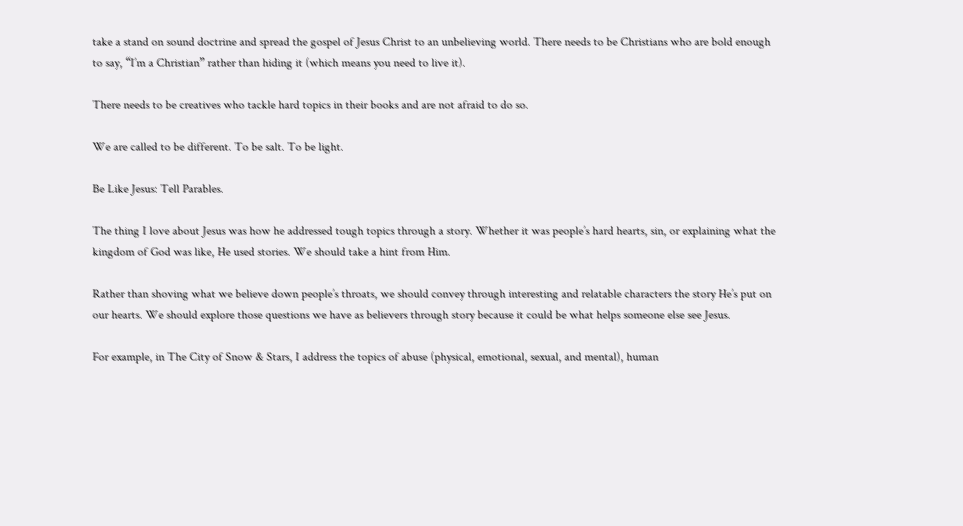take a stand on sound doctrine and spread the gospel of Jesus Christ to an unbelieving world. There needs to be Christians who are bold enough to say, “I’m a Christian” rather than hiding it (which means you need to live it).

There needs to be creatives who tackle hard topics in their books and are not afraid to do so.

We are called to be different. To be salt. To be light.

Be Like Jesus: Tell Parables.

The thing I love about Jesus was how he addressed tough topics through a story. Whether it was people’s hard hearts, sin, or explaining what the kingdom of God was like, He used stories. We should take a hint from Him.

Rather than shoving what we believe down people’s throats, we should convey through interesting and relatable characters the story He’s put on our hearts. We should explore those questions we have as believers through story because it could be what helps someone else see Jesus.

For example, in The City of Snow & Stars, I address the topics of abuse (physical, emotional, sexual, and mental), human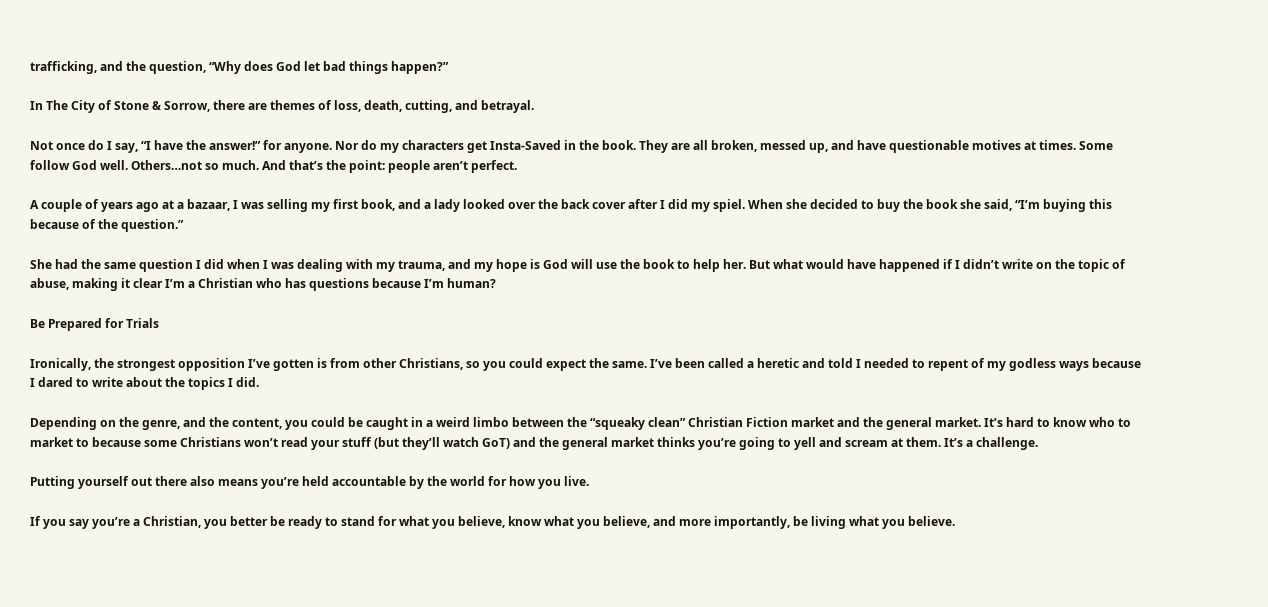trafficking, and the question, “Why does God let bad things happen?”

In The City of Stone & Sorrow, there are themes of loss, death, cutting, and betrayal.

Not once do I say, “I have the answer!” for anyone. Nor do my characters get Insta-Saved in the book. They are all broken, messed up, and have questionable motives at times. Some follow God well. Others…not so much. And that’s the point: people aren’t perfect.

A couple of years ago at a bazaar, I was selling my first book, and a lady looked over the back cover after I did my spiel. When she decided to buy the book she said, “I’m buying this because of the question.”

She had the same question I did when I was dealing with my trauma, and my hope is God will use the book to help her. But what would have happened if I didn’t write on the topic of abuse, making it clear I’m a Christian who has questions because I’m human?

Be Prepared for Trials

Ironically, the strongest opposition I’ve gotten is from other Christians, so you could expect the same. I’ve been called a heretic and told I needed to repent of my godless ways because I dared to write about the topics I did.

Depending on the genre, and the content, you could be caught in a weird limbo between the “squeaky clean” Christian Fiction market and the general market. It’s hard to know who to market to because some Christians won’t read your stuff (but they’ll watch GoT) and the general market thinks you’re going to yell and scream at them. It’s a challenge.

Putting yourself out there also means you’re held accountable by the world for how you live.

If you say you’re a Christian, you better be ready to stand for what you believe, know what you believe, and more importantly, be living what you believe.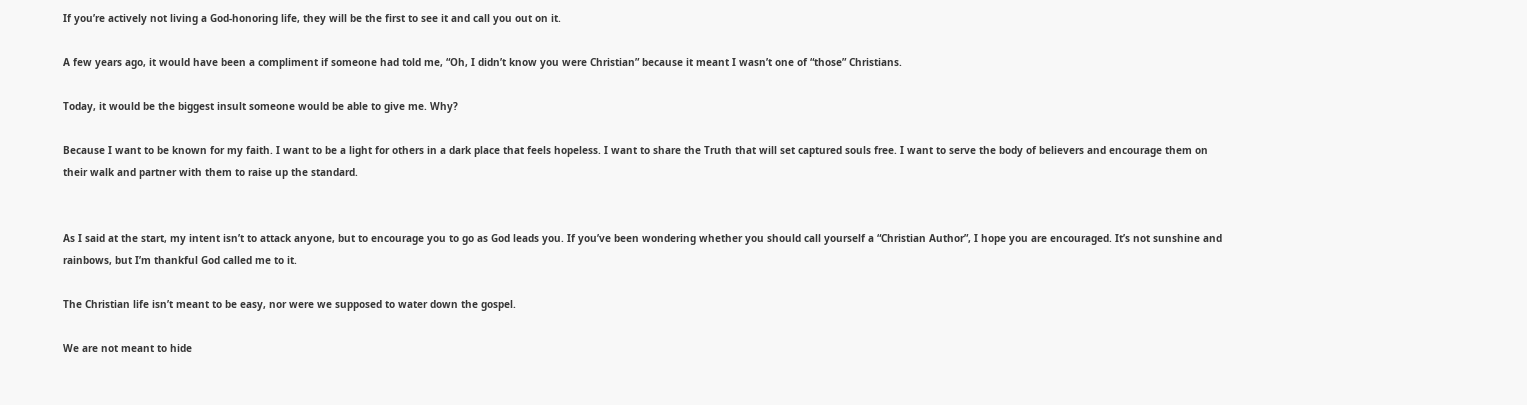If you’re actively not living a God-honoring life, they will be the first to see it and call you out on it.

A few years ago, it would have been a compliment if someone had told me, “Oh, I didn’t know you were Christian” because it meant I wasn’t one of “those” Christians.

Today, it would be the biggest insult someone would be able to give me. Why?

Because I want to be known for my faith. I want to be a light for others in a dark place that feels hopeless. I want to share the Truth that will set captured souls free. I want to serve the body of believers and encourage them on their walk and partner with them to raise up the standard.


As I said at the start, my intent isn’t to attack anyone, but to encourage you to go as God leads you. If you’ve been wondering whether you should call yourself a “Christian Author”, I hope you are encouraged. It’s not sunshine and rainbows, but I’m thankful God called me to it.

The Christian life isn’t meant to be easy, nor were we supposed to water down the gospel.

We are not meant to hide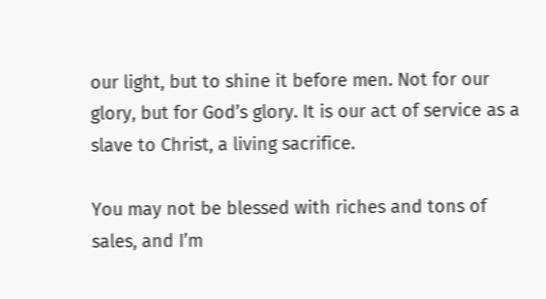our light, but to shine it before men. Not for our glory, but for God’s glory. It is our act of service as a slave to Christ, a living sacrifice.

You may not be blessed with riches and tons of sales, and I’m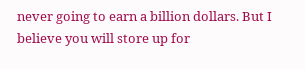never going to earn a billion dollars. But I believe you will store up for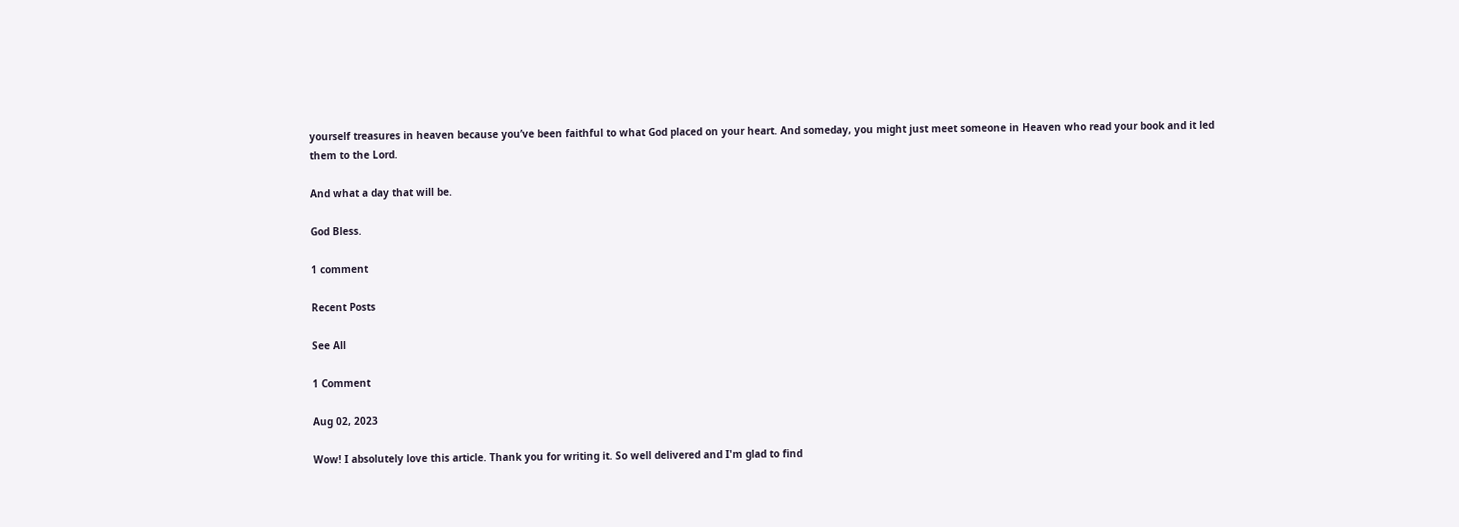yourself treasures in heaven because you’ve been faithful to what God placed on your heart. And someday, you might just meet someone in Heaven who read your book and it led them to the Lord.

And what a day that will be.

God Bless.

1 comment

Recent Posts

See All

1 Comment

Aug 02, 2023

Wow! I absolutely love this article. Thank you for writing it. So well delivered and I'm glad to find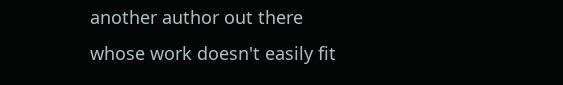another author out there whose work doesn't easily fit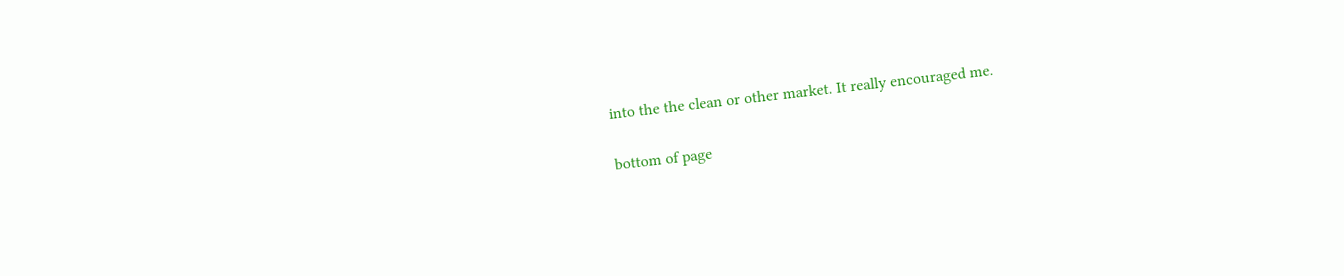into the the clean or other market. It really encouraged me.

bottom of page